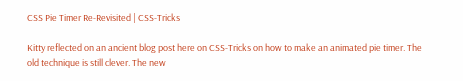CSS Pie Timer Re-Revisited | CSS-Tricks

Kitty reflected on an ancient blog post here on CSS-Tricks on how to make an animated pie timer. The old technique is still clever. The new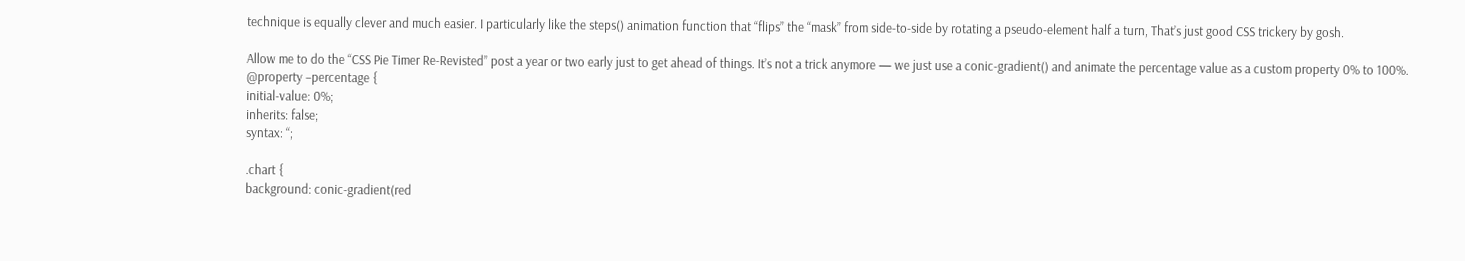technique is equally clever and much easier. I particularly like the steps() animation function that “flips” the “mask” from side-to-side by rotating a pseudo-element half a turn, That’s just good CSS trickery by gosh.

Allow me to do the “CSS Pie Timer Re-Revisted” post a year or two early just to get ahead of things. It’s not a trick anymore — we just use a conic-gradient() and animate the percentage value as a custom property 0% to 100%.
@property –percentage {
initial-value: 0%;
inherits: false;
syntax: ‘‘;

.chart {
background: conic-gradient(red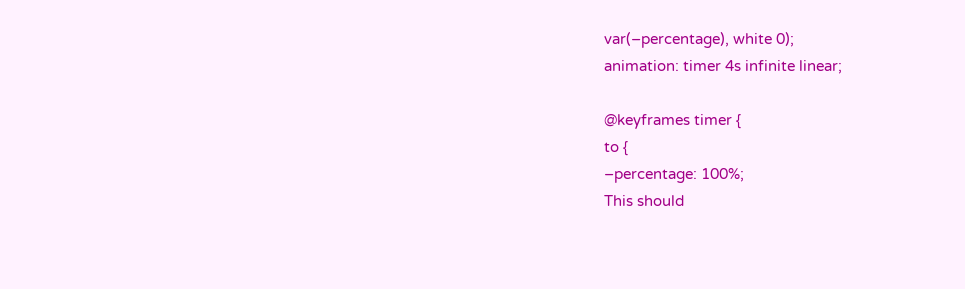var(–percentage), white 0);
animation: timer 4s infinite linear;

@keyframes timer {
to {
–percentage: 100%;
This should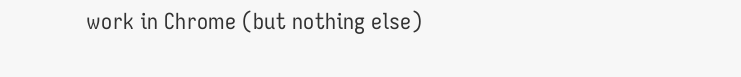work in Chrome (but nothing else)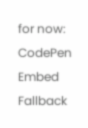for now:
CodePen Embed Fallback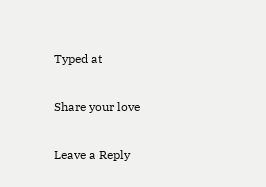Typed at

Share your love

Leave a Reply